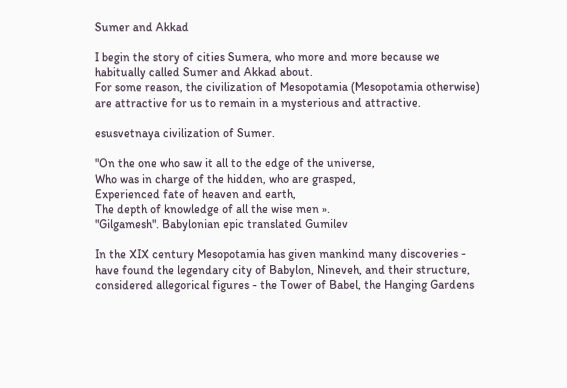Sumer and Akkad

I begin the story of cities Sumera, who more and more because we habitually called Sumer and Akkad about.
For some reason, the civilization of Mesopotamia (Mesopotamia otherwise) are attractive for us to remain in a mysterious and attractive.

esusvetnaya civilization of Sumer.

"On the one who saw it all to the edge of the universe,
Who was in charge of the hidden, who are grasped,
Experienced fate of heaven and earth,
The depth of knowledge of all the wise men ».
"Gilgamesh". Babylonian epic translated Gumilev

In the XIX century Mesopotamia has given mankind many discoveries - have found the legendary city of Babylon, Nineveh, and their structure, considered allegorical figures - the Tower of Babel, the Hanging Gardens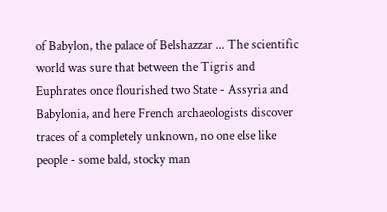of Babylon, the palace of Belshazzar ... The scientific world was sure that between the Tigris and Euphrates once flourished two State - Assyria and Babylonia, and here French archaeologists discover traces of a completely unknown, no one else like people - some bald, stocky man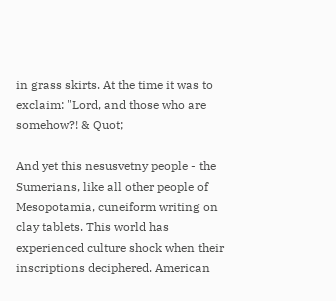in grass skirts. At the time it was to exclaim: "Lord, and those who are somehow?! & Quot;

And yet this nesusvetny people - the Sumerians, like all other people of Mesopotamia, cuneiform writing on clay tablets. This world has experienced culture shock when their inscriptions deciphered. American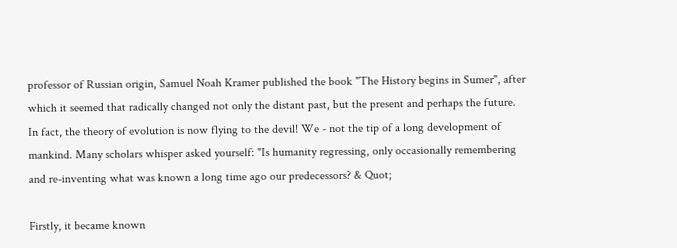professor of Russian origin, Samuel Noah Kramer published the book "The History begins in Sumer", after which it seemed that radically changed not only the distant past, but the present and perhaps the future. In fact, the theory of evolution is now flying to the devil! We - not the tip of a long development of mankind. Many scholars whisper asked yourself: "Is humanity regressing, only occasionally remembering and re-inventing what was known a long time ago our predecessors? & Quot;

Firstly, it became known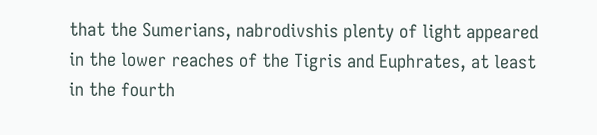that the Sumerians, nabrodivshis plenty of light appeared in the lower reaches of the Tigris and Euphrates, at least in the fourth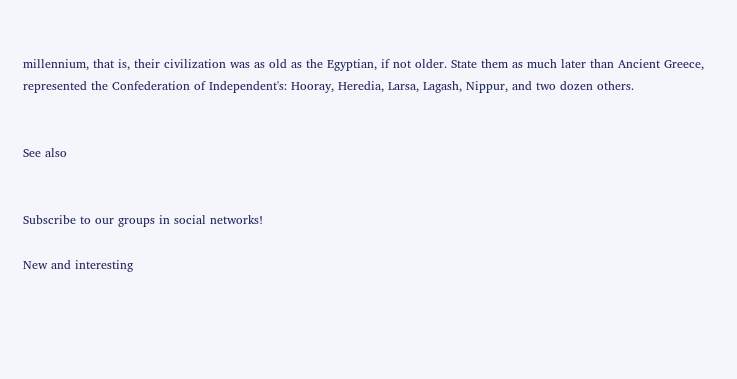millennium, that is, their civilization was as old as the Egyptian, if not older. State them as much later than Ancient Greece, represented the Confederation of Independent's: Hooray, Heredia, Larsa, Lagash, Nippur, and two dozen others.


See also


Subscribe to our groups in social networks!

New and interesting